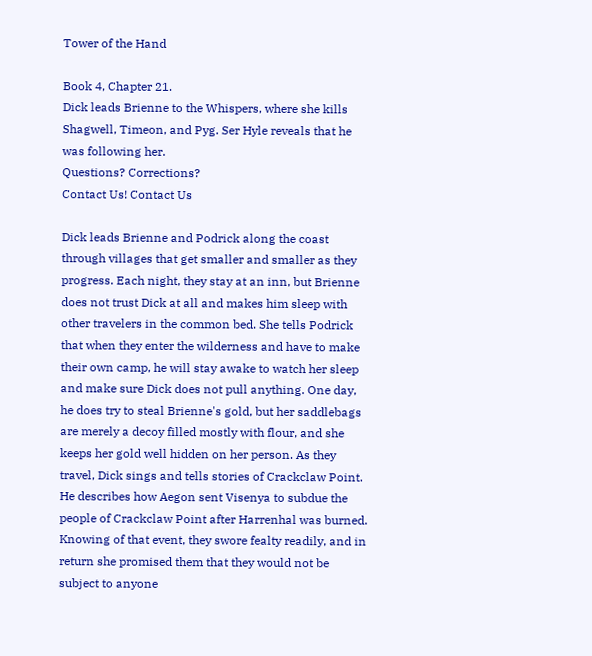Tower of the Hand

Book 4, Chapter 21.
Dick leads Brienne to the Whispers, where she kills Shagwell, Timeon, and Pyg. Ser Hyle reveals that he was following her.
Questions? Corrections?
Contact Us! Contact Us

Dick leads Brienne and Podrick along the coast through villages that get smaller and smaller as they progress. Each night, they stay at an inn, but Brienne does not trust Dick at all and makes him sleep with other travelers in the common bed. She tells Podrick that when they enter the wilderness and have to make their own camp, he will stay awake to watch her sleep and make sure Dick does not pull anything. One day, he does try to steal Brienne's gold, but her saddlebags are merely a decoy filled mostly with flour, and she keeps her gold well hidden on her person. As they travel, Dick sings and tells stories of Crackclaw Point. He describes how Aegon sent Visenya to subdue the people of Crackclaw Point after Harrenhal was burned. Knowing of that event, they swore fealty readily, and in return she promised them that they would not be subject to anyone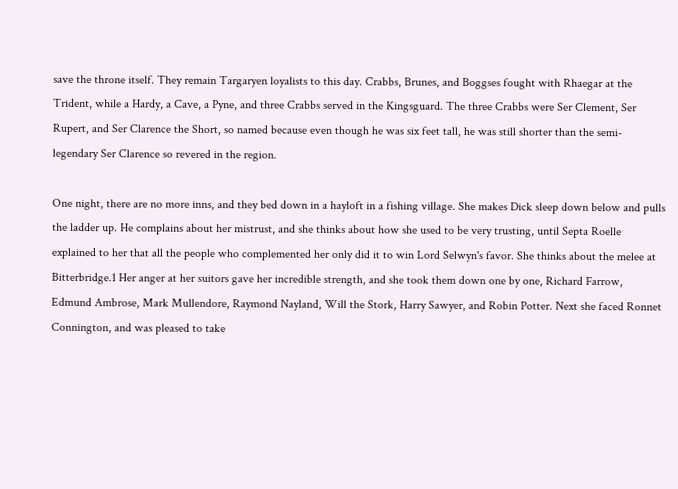save the throne itself. They remain Targaryen loyalists to this day. Crabbs, Brunes, and Boggses fought with Rhaegar at the Trident, while a Hardy, a Cave, a Pyne, and three Crabbs served in the Kingsguard. The three Crabbs were Ser Clement, Ser Rupert, and Ser Clarence the Short, so named because even though he was six feet tall, he was still shorter than the semi-legendary Ser Clarence so revered in the region.

One night, there are no more inns, and they bed down in a hayloft in a fishing village. She makes Dick sleep down below and pulls the ladder up. He complains about her mistrust, and she thinks about how she used to be very trusting, until Septa Roelle explained to her that all the people who complemented her only did it to win Lord Selwyn's favor. She thinks about the melee at Bitterbridge.1 Her anger at her suitors gave her incredible strength, and she took them down one by one, Richard Farrow, Edmund Ambrose, Mark Mullendore, Raymond Nayland, Will the Stork, Harry Sawyer, and Robin Potter. Next she faced Ronnet Connington, and was pleased to take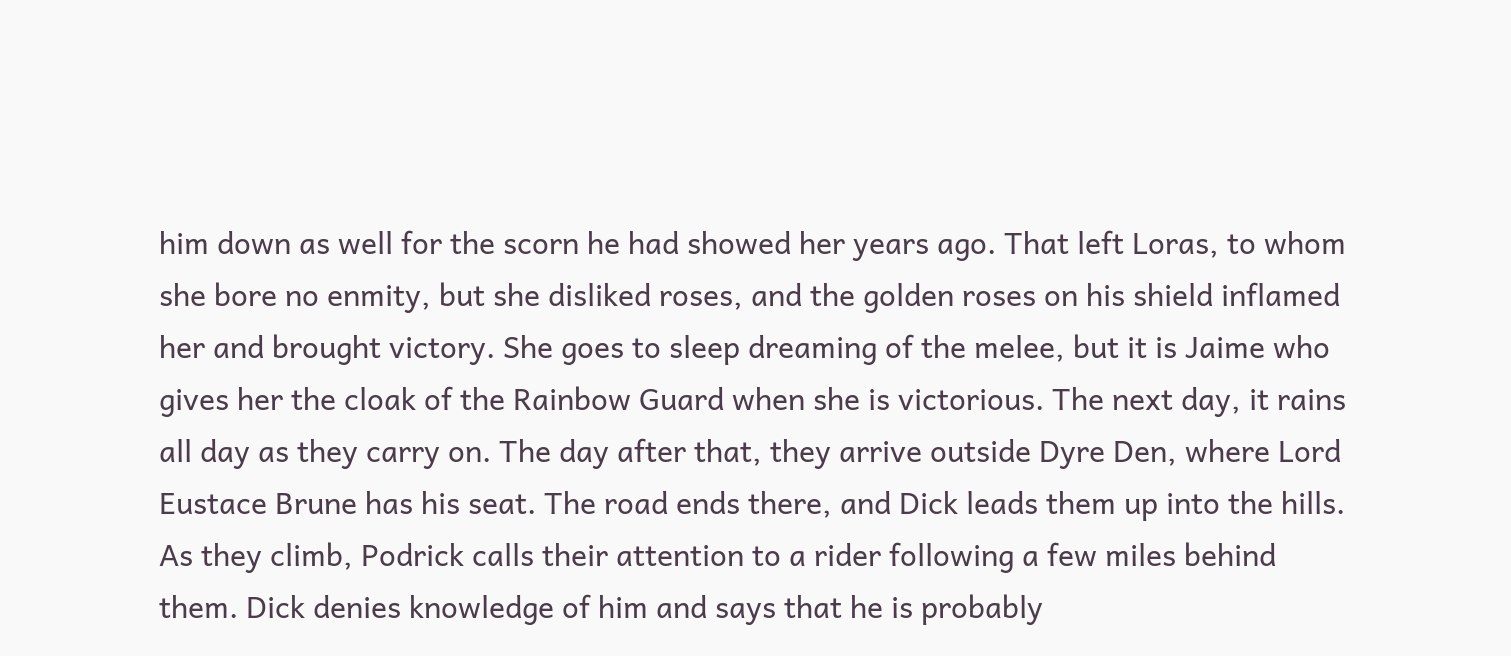him down as well for the scorn he had showed her years ago. That left Loras, to whom she bore no enmity, but she disliked roses, and the golden roses on his shield inflamed her and brought victory. She goes to sleep dreaming of the melee, but it is Jaime who gives her the cloak of the Rainbow Guard when she is victorious. The next day, it rains all day as they carry on. The day after that, they arrive outside Dyre Den, where Lord Eustace Brune has his seat. The road ends there, and Dick leads them up into the hills. As they climb, Podrick calls their attention to a rider following a few miles behind them. Dick denies knowledge of him and says that he is probably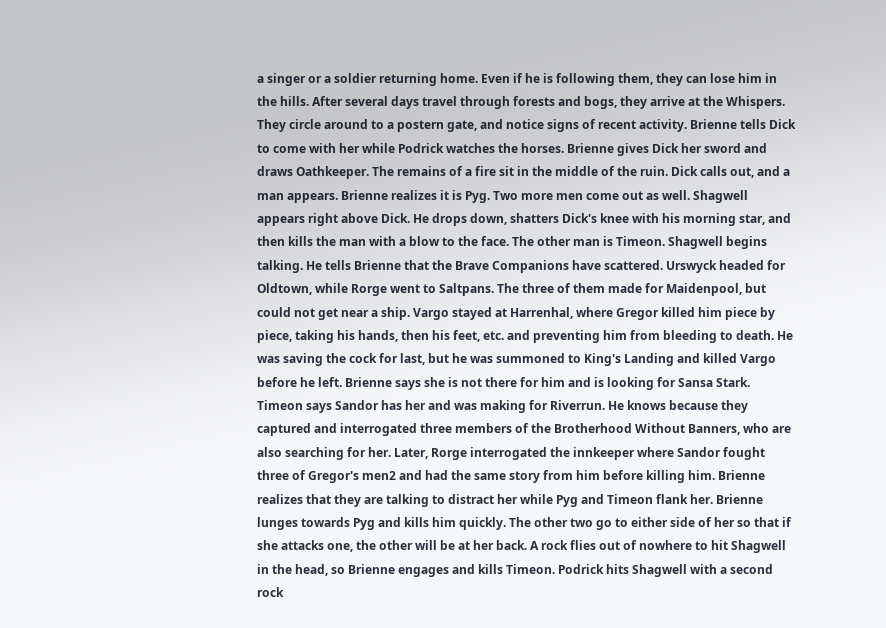a singer or a soldier returning home. Even if he is following them, they can lose him in the hills. After several days travel through forests and bogs, they arrive at the Whispers. They circle around to a postern gate, and notice signs of recent activity. Brienne tells Dick to come with her while Podrick watches the horses. Brienne gives Dick her sword and draws Oathkeeper. The remains of a fire sit in the middle of the ruin. Dick calls out, and a man appears. Brienne realizes it is Pyg. Two more men come out as well. Shagwell appears right above Dick. He drops down, shatters Dick's knee with his morning star, and then kills the man with a blow to the face. The other man is Timeon. Shagwell begins talking. He tells Brienne that the Brave Companions have scattered. Urswyck headed for Oldtown, while Rorge went to Saltpans. The three of them made for Maidenpool, but could not get near a ship. Vargo stayed at Harrenhal, where Gregor killed him piece by piece, taking his hands, then his feet, etc. and preventing him from bleeding to death. He was saving the cock for last, but he was summoned to King's Landing and killed Vargo before he left. Brienne says she is not there for him and is looking for Sansa Stark. Timeon says Sandor has her and was making for Riverrun. He knows because they captured and interrogated three members of the Brotherhood Without Banners, who are also searching for her. Later, Rorge interrogated the innkeeper where Sandor fought three of Gregor's men2 and had the same story from him before killing him. Brienne realizes that they are talking to distract her while Pyg and Timeon flank her. Brienne lunges towards Pyg and kills him quickly. The other two go to either side of her so that if she attacks one, the other will be at her back. A rock flies out of nowhere to hit Shagwell in the head, so Brienne engages and kills Timeon. Podrick hits Shagwell with a second rock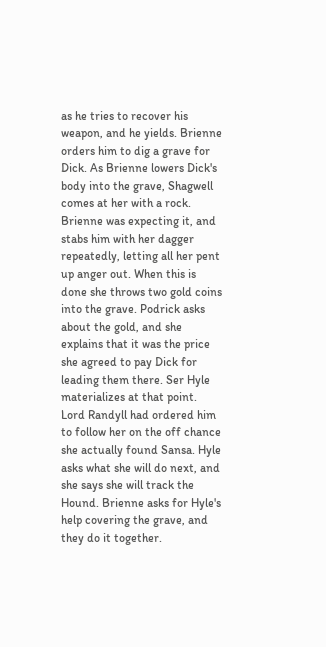as he tries to recover his weapon, and he yields. Brienne orders him to dig a grave for Dick. As Brienne lowers Dick's body into the grave, Shagwell comes at her with a rock. Brienne was expecting it, and stabs him with her dagger repeatedly, letting all her pent up anger out. When this is done she throws two gold coins into the grave. Podrick asks about the gold, and she explains that it was the price she agreed to pay Dick for leading them there. Ser Hyle materializes at that point. Lord Randyll had ordered him to follow her on the off chance she actually found Sansa. Hyle asks what she will do next, and she says she will track the Hound. Brienne asks for Hyle's help covering the grave, and they do it together.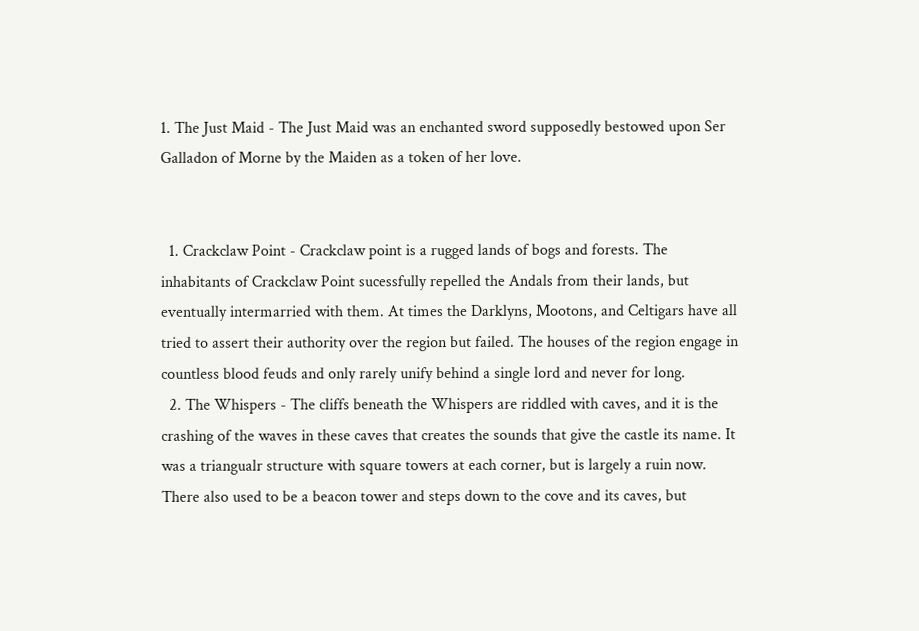1. The Just Maid - The Just Maid was an enchanted sword supposedly bestowed upon Ser Galladon of Morne by the Maiden as a token of her love.


  1. Crackclaw Point - Crackclaw point is a rugged lands of bogs and forests. The inhabitants of Crackclaw Point sucessfully repelled the Andals from their lands, but eventually intermarried with them. At times the Darklyns, Mootons, and Celtigars have all tried to assert their authority over the region but failed. The houses of the region engage in countless blood feuds and only rarely unify behind a single lord and never for long.
  2. The Whispers - The cliffs beneath the Whispers are riddled with caves, and it is the crashing of the waves in these caves that creates the sounds that give the castle its name. It was a triangualr structure with square towers at each corner, but is largely a ruin now. There also used to be a beacon tower and steps down to the cove and its caves, but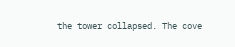the tower collapsed. The cove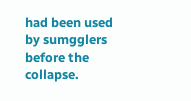had been used by sumgglers before the collapse.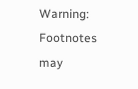Warning: Footnotes may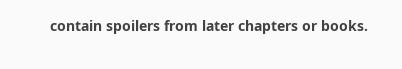contain spoilers from later chapters or books.